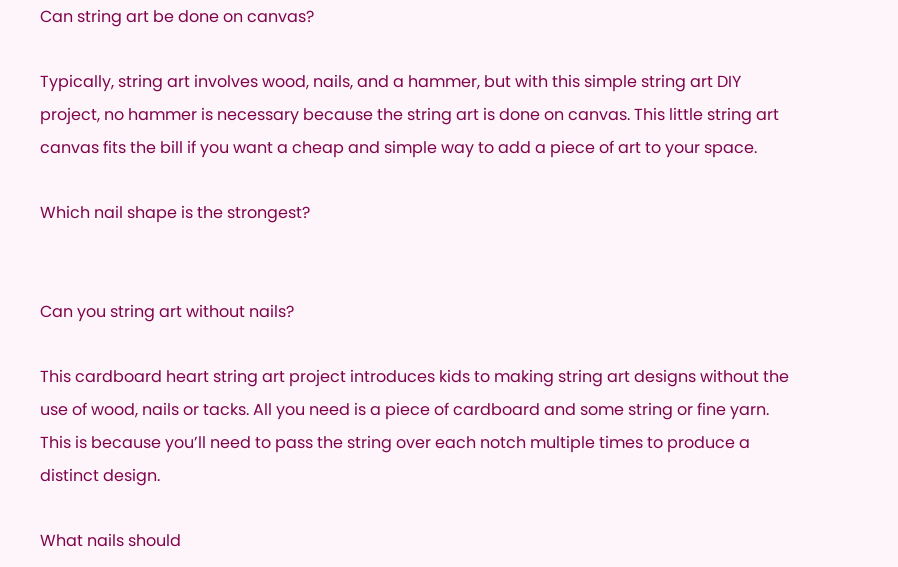Can string art be done on canvas?

Typically, string art involves wood, nails, and a hammer, but with this simple string art DIY project, no hammer is necessary because the string art is done on canvas. This little string art canvas fits the bill if you want a cheap and simple way to add a piece of art to your space.

Which nail shape is the strongest?


Can you string art without nails?

This cardboard heart string art project introduces kids to making string art designs without the use of wood, nails or tacks. All you need is a piece of cardboard and some string or fine yarn. This is because you’ll need to pass the string over each notch multiple times to produce a distinct design.

What nails should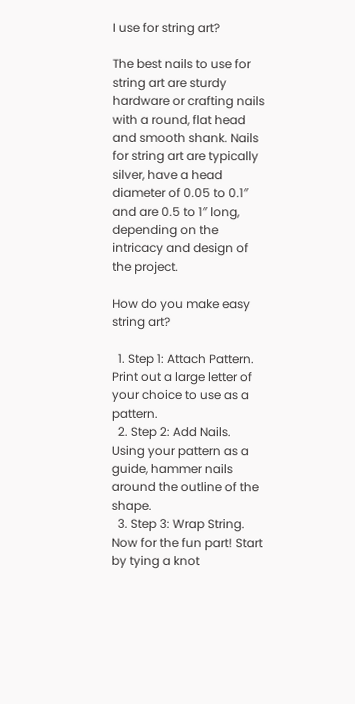I use for string art?

The best nails to use for string art are sturdy hardware or crafting nails with a round, flat head and smooth shank. Nails for string art are typically silver, have a head diameter of 0.05 to 0.1″ and are 0.5 to 1″ long, depending on the intricacy and design of the project.

How do you make easy string art?

  1. Step 1: Attach Pattern. Print out a large letter of your choice to use as a pattern.
  2. Step 2: Add Nails. Using your pattern as a guide, hammer nails around the outline of the shape.
  3. Step 3: Wrap String. Now for the fun part! Start by tying a knot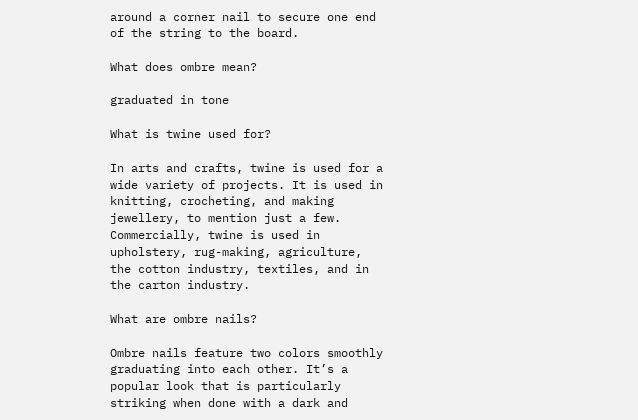around a corner nail to secure one end of the string to the board.

What does ombre mean?

graduated in tone

What is twine used for?

In arts and crafts, twine is used for a wide variety of projects. It is used in knitting, crocheting, and making jewellery, to mention just a few. Commercially, twine is used in upholstery, rug-making, agriculture, the cotton industry, textiles, and in the carton industry.

What are ombre nails?

Ombre nails feature two colors smoothly graduating into each other. It’s a popular look that is particularly striking when done with a dark and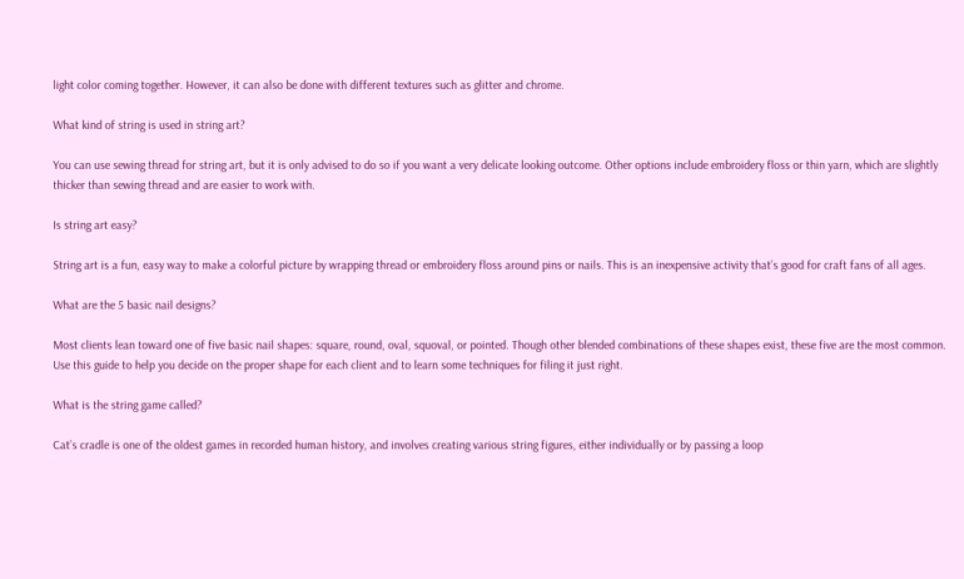light color coming together. However, it can also be done with different textures such as glitter and chrome.

What kind of string is used in string art?

You can use sewing thread for string art, but it is only advised to do so if you want a very delicate looking outcome. Other options include embroidery floss or thin yarn, which are slightly thicker than sewing thread and are easier to work with.

Is string art easy?

String art is a fun, easy way to make a colorful picture by wrapping thread or embroidery floss around pins or nails. This is an inexpensive activity that’s good for craft fans of all ages.

What are the 5 basic nail designs?

Most clients lean toward one of five basic nail shapes: square, round, oval, squoval, or pointed. Though other blended combinations of these shapes exist, these five are the most common. Use this guide to help you decide on the proper shape for each client and to learn some techniques for filing it just right.

What is the string game called?

Cat’s cradle is one of the oldest games in recorded human history, and involves creating various string figures, either individually or by passing a loop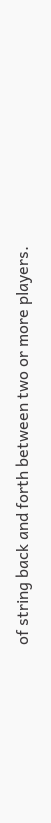of string back and forth between two or more players.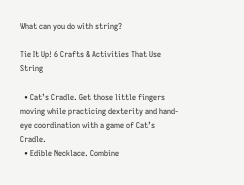What can you do with string?

Tie It Up! 6 Crafts & Activities That Use String

  • Cat’s Cradle. Get those little fingers moving while practicing dexterity and hand-eye coordination with a game of Cat’s Cradle.
  • Edible Necklace. Combine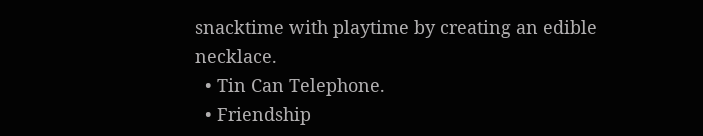snacktime with playtime by creating an edible necklace.
  • Tin Can Telephone.
  • Friendship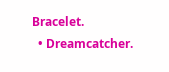Bracelet.
  • Dreamcatcher.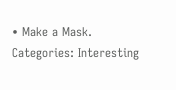• Make a Mask.
Categories: Interesting